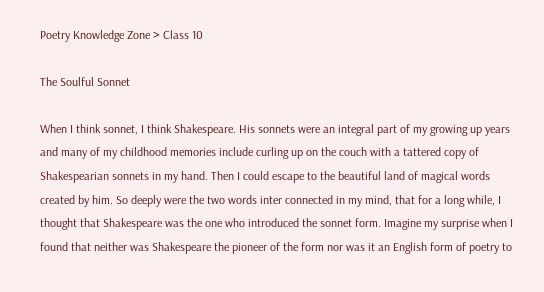Poetry Knowledge Zone > Class 10

The Soulful Sonnet

When I think sonnet, I think Shakespeare. His sonnets were an integral part of my growing up years and many of my childhood memories include curling up on the couch with a tattered copy of Shakespearian sonnets in my hand. Then I could escape to the beautiful land of magical words created by him. So deeply were the two words inter connected in my mind, that for a long while, I thought that Shakespeare was the one who introduced the sonnet form. Imagine my surprise when I found that neither was Shakespeare the pioneer of the form nor was it an English form of poetry to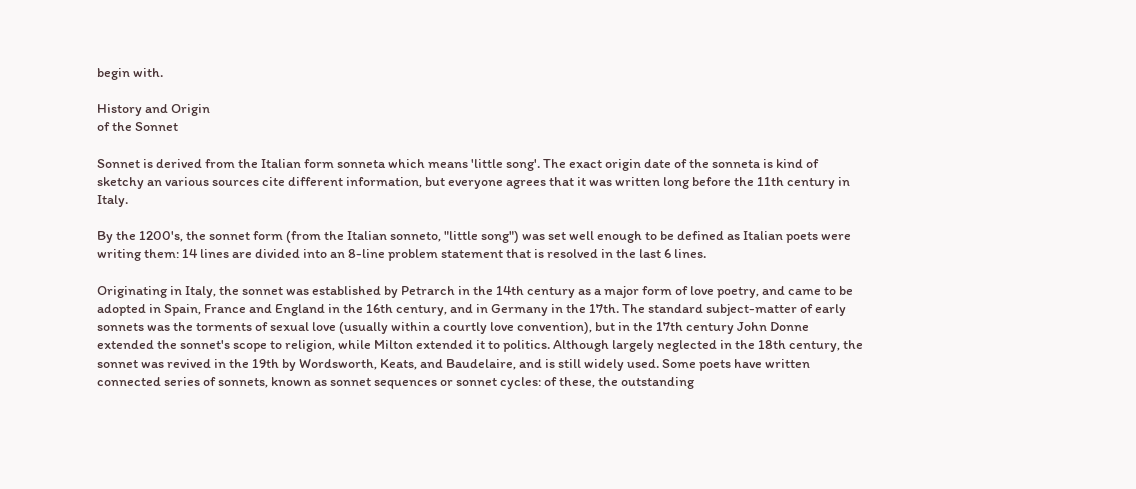begin with.

History and Origin
of the Sonnet

Sonnet is derived from the Italian form sonneta which means 'little song'. The exact origin date of the sonneta is kind of sketchy an various sources cite different information, but everyone agrees that it was written long before the 11th century in Italy.

By the 1200's, the sonnet form (from the Italian sonneto, "little song") was set well enough to be defined as Italian poets were writing them: 14 lines are divided into an 8-line problem statement that is resolved in the last 6 lines.

Originating in Italy, the sonnet was established by Petrarch in the 14th century as a major form of love poetry, and came to be adopted in Spain, France and England in the 16th century, and in Germany in the 17th. The standard subject-matter of early sonnets was the torments of sexual love (usually within a courtly love convention), but in the 17th century John Donne extended the sonnet's scope to religion, while Milton extended it to politics. Although largely neglected in the 18th century, the sonnet was revived in the 19th by Wordsworth, Keats, and Baudelaire, and is still widely used. Some poets have written connected series of sonnets, known as sonnet sequences or sonnet cycles: of these, the outstanding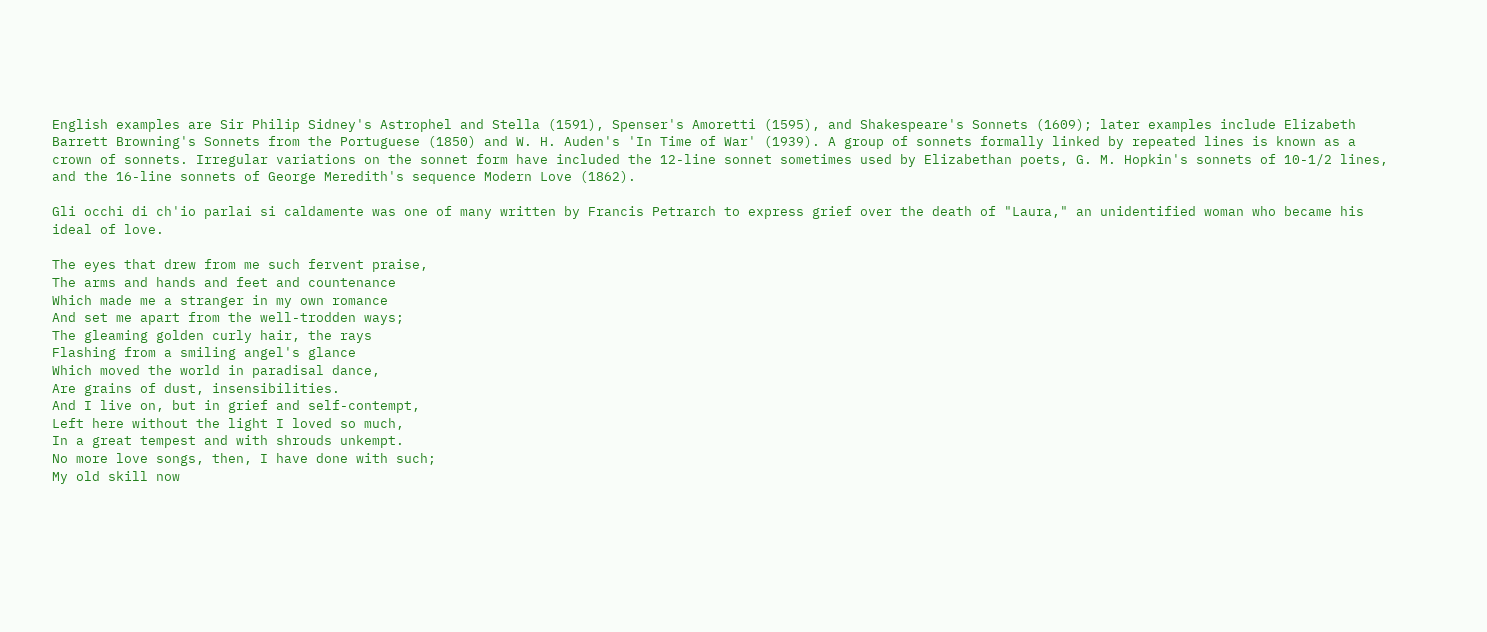English examples are Sir Philip Sidney's Astrophel and Stella (1591), Spenser's Amoretti (1595), and Shakespeare's Sonnets (1609); later examples include Elizabeth Barrett Browning's Sonnets from the Portuguese (1850) and W. H. Auden's 'In Time of War' (1939). A group of sonnets formally linked by repeated lines is known as a crown of sonnets. Irregular variations on the sonnet form have included the 12-line sonnet sometimes used by Elizabethan poets, G. M. Hopkin's sonnets of 10-1/2 lines, and the 16-line sonnets of George Meredith's sequence Modern Love (1862).

Gli occhi di ch'io parlai si caldamente was one of many written by Francis Petrarch to express grief over the death of "Laura," an unidentified woman who became his ideal of love.

The eyes that drew from me such fervent praise,
The arms and hands and feet and countenance
Which made me a stranger in my own romance
And set me apart from the well-trodden ways;
The gleaming golden curly hair, the rays
Flashing from a smiling angel's glance
Which moved the world in paradisal dance,
Are grains of dust, insensibilities.
And I live on, but in grief and self-contempt,
Left here without the light I loved so much,
In a great tempest and with shrouds unkempt.
No more love songs, then, I have done with such;
My old skill now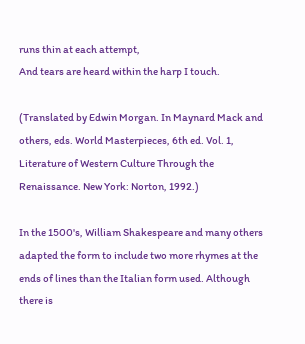runs thin at each attempt,
And tears are heard within the harp I touch.

(Translated by Edwin Morgan. In Maynard Mack and others, eds. World Masterpieces, 6th ed. Vol. 1, Literature of Western Culture Through the Renaissance. New York: Norton, 1992.)

In the 1500's, William Shakespeare and many others adapted the form to include two more rhymes at the ends of lines than the Italian form used. Although there is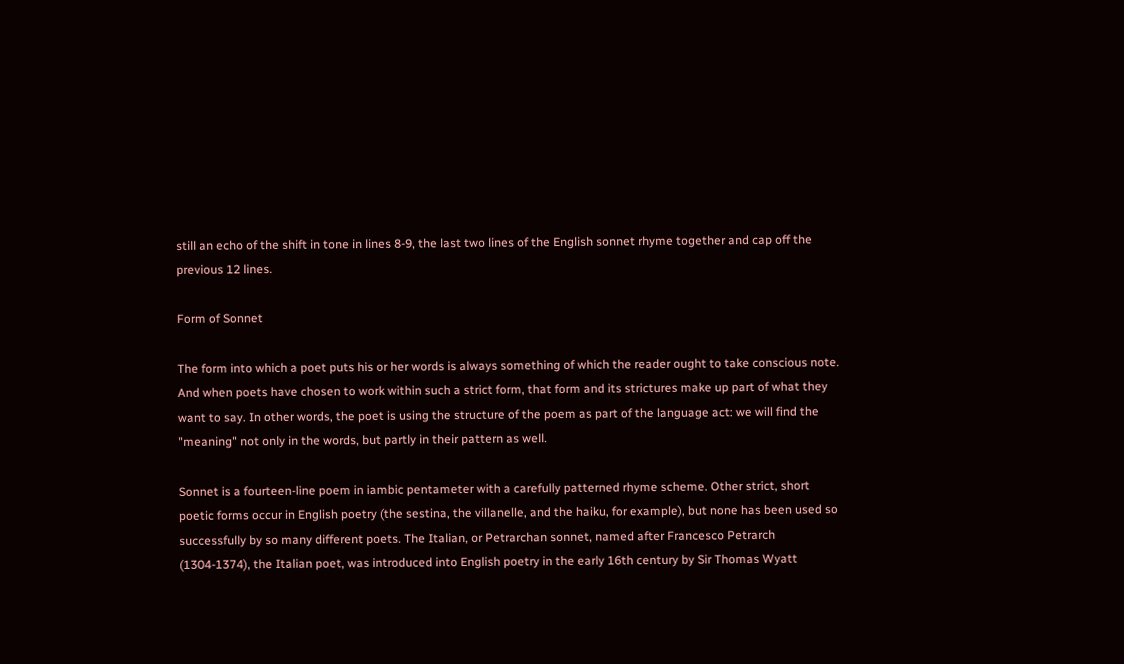still an echo of the shift in tone in lines 8-9, the last two lines of the English sonnet rhyme together and cap off the previous 12 lines.

Form of Sonnet

The form into which a poet puts his or her words is always something of which the reader ought to take conscious note. And when poets have chosen to work within such a strict form, that form and its strictures make up part of what they want to say. In other words, the poet is using the structure of the poem as part of the language act: we will find the "meaning" not only in the words, but partly in their pattern as well.

Sonnet is a fourteen-line poem in iambic pentameter with a carefully patterned rhyme scheme. Other strict, short poetic forms occur in English poetry (the sestina, the villanelle, and the haiku, for example), but none has been used so successfully by so many different poets. The Italian, or Petrarchan sonnet, named after Francesco Petrarch (1304-1374), the Italian poet, was introduced into English poetry in the early 16th century by Sir Thomas Wyatt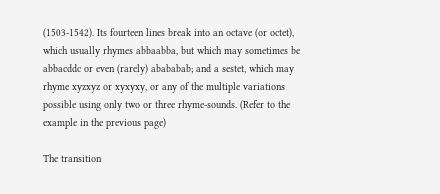(1503-1542). Its fourteen lines break into an octave (or octet), which usually rhymes abbaabba, but which may sometimes be abbacddc or even (rarely) abababab; and a sestet, which may rhyme xyzxyz or xyxyxy, or any of the multiple variations possible using only two or three rhyme-sounds. (Refer to the example in the previous page)

The transition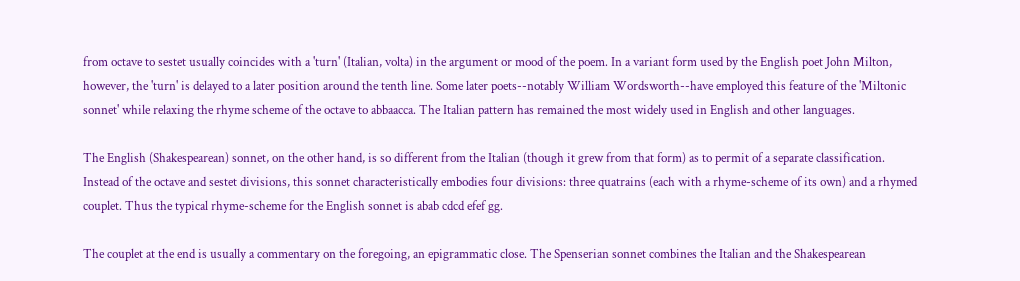from octave to sestet usually coincides with a 'turn' (Italian, volta) in the argument or mood of the poem. In a variant form used by the English poet John Milton, however, the 'turn' is delayed to a later position around the tenth line. Some later poets--notably William Wordsworth--have employed this feature of the 'Miltonic sonnet' while relaxing the rhyme scheme of the octave to abbaacca. The Italian pattern has remained the most widely used in English and other languages.

The English (Shakespearean) sonnet, on the other hand, is so different from the Italian (though it grew from that form) as to permit of a separate classification. Instead of the octave and sestet divisions, this sonnet characteristically embodies four divisions: three quatrains (each with a rhyme-scheme of its own) and a rhymed couplet. Thus the typical rhyme-scheme for the English sonnet is abab cdcd efef gg.

The couplet at the end is usually a commentary on the foregoing, an epigrammatic close. The Spenserian sonnet combines the Italian and the Shakespearean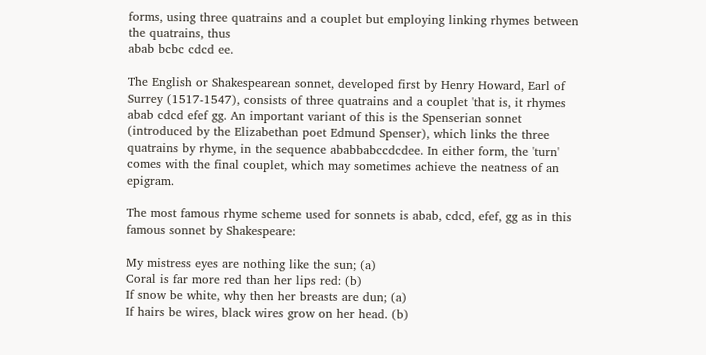forms, using three quatrains and a couplet but employing linking rhymes between the quatrains, thus
abab bcbc cdcd ee.

The English or Shakespearean sonnet, developed first by Henry Howard, Earl of Surrey (1517-1547), consists of three quatrains and a couplet 'that is, it rhymes abab cdcd efef gg. An important variant of this is the Spenserian sonnet (introduced by the Elizabethan poet Edmund Spenser), which links the three quatrains by rhyme, in the sequence ababbabccdcdee. In either form, the 'turn' comes with the final couplet, which may sometimes achieve the neatness of an epigram.

The most famous rhyme scheme used for sonnets is abab, cdcd, efef, gg as in this famous sonnet by Shakespeare:

My mistress eyes are nothing like the sun; (a)
Coral is far more red than her lips red: (b)
If snow be white, why then her breasts are dun; (a)
If hairs be wires, black wires grow on her head. (b)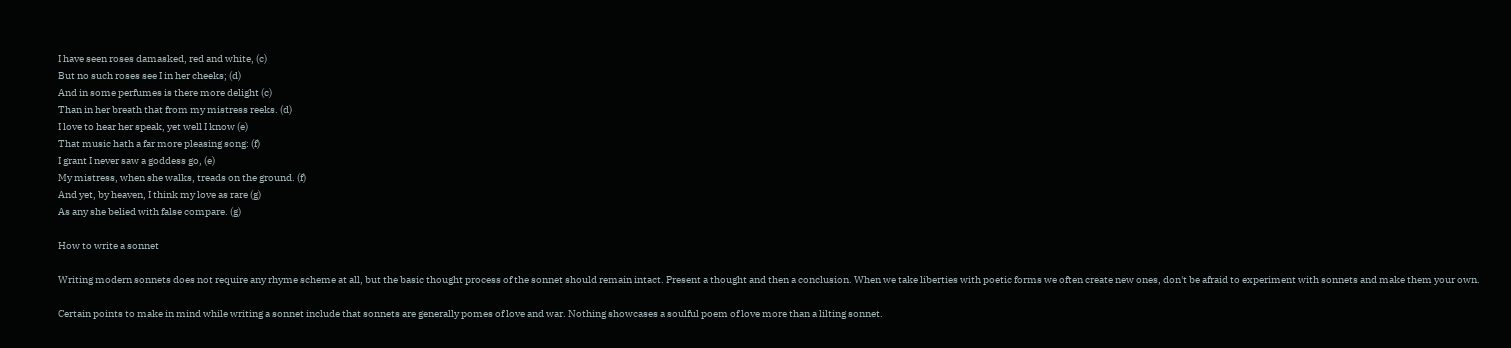I have seen roses damasked, red and white, (c)
But no such roses see I in her cheeks; (d)
And in some perfumes is there more delight (c)
Than in her breath that from my mistress reeks. (d)
I love to hear her speak, yet well I know (e)
That music hath a far more pleasing song: (f)
I grant I never saw a goddess go, (e)
My mistress, when she walks, treads on the ground. (f)
And yet, by heaven, I think my love as rare (g)
As any she belied with false compare. (g)

How to write a sonnet

Writing modern sonnets does not require any rhyme scheme at all, but the basic thought process of the sonnet should remain intact. Present a thought and then a conclusion. When we take liberties with poetic forms we often create new ones, don't be afraid to experiment with sonnets and make them your own.

Certain points to make in mind while writing a sonnet include that sonnets are generally pomes of love and war. Nothing showcases a soulful poem of love more than a lilting sonnet.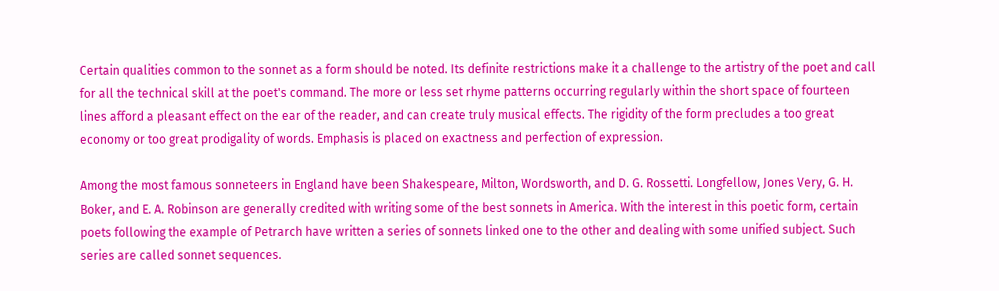Certain qualities common to the sonnet as a form should be noted. Its definite restrictions make it a challenge to the artistry of the poet and call for all the technical skill at the poet's command. The more or less set rhyme patterns occurring regularly within the short space of fourteen lines afford a pleasant effect on the ear of the reader, and can create truly musical effects. The rigidity of the form precludes a too great economy or too great prodigality of words. Emphasis is placed on exactness and perfection of expression.

Among the most famous sonneteers in England have been Shakespeare, Milton, Wordsworth, and D. G. Rossetti. Longfellow, Jones Very, G. H. Boker, and E. A. Robinson are generally credited with writing some of the best sonnets in America. With the interest in this poetic form, certain poets following the example of Petrarch have written a series of sonnets linked one to the other and dealing with some unified subject. Such series are called sonnet sequences.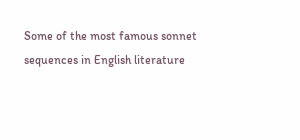Some of the most famous sonnet sequences in English literature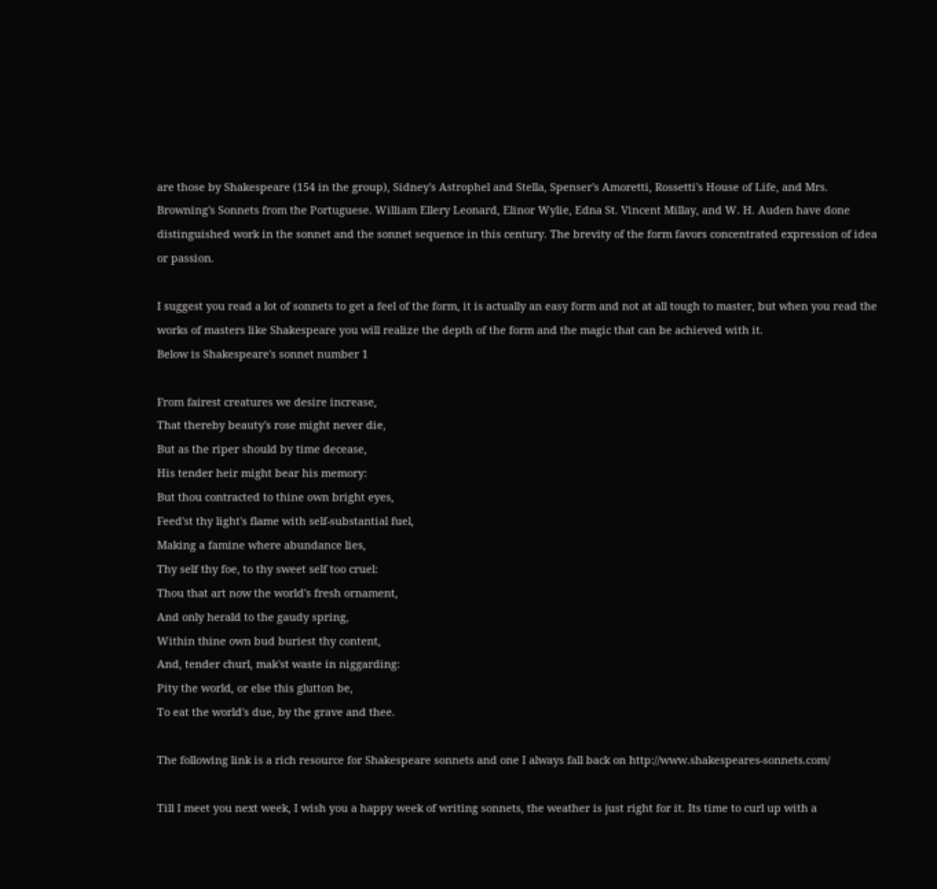are those by Shakespeare (154 in the group), Sidney's Astrophel and Stella, Spenser's Amoretti, Rossetti's House of Life, and Mrs. Browning's Sonnets from the Portuguese. William Ellery Leonard, Elinor Wylie, Edna St. Vincent Millay, and W. H. Auden have done distinguished work in the sonnet and the sonnet sequence in this century. The brevity of the form favors concentrated expression of idea or passion.

I suggest you read a lot of sonnets to get a feel of the form, it is actually an easy form and not at all tough to master, but when you read the works of masters like Shakespeare you will realize the depth of the form and the magic that can be achieved with it.
Below is Shakespeare's sonnet number 1

From fairest creatures we desire increase,
That thereby beauty's rose might never die,
But as the riper should by time decease,
His tender heir might bear his memory:
But thou contracted to thine own bright eyes,
Feed'st thy light's flame with self-substantial fuel,
Making a famine where abundance lies,
Thy self thy foe, to thy sweet self too cruel:
Thou that art now the world's fresh ornament,
And only herald to the gaudy spring,
Within thine own bud buriest thy content,
And, tender churl, mak'st waste in niggarding:
Pity the world, or else this glutton be,
To eat the world's due, by the grave and thee.

The following link is a rich resource for Shakespeare sonnets and one I always fall back on http://www.shakespeares-sonnets.com/

Till I meet you next week, I wish you a happy week of writing sonnets, the weather is just right for it. Its time to curl up with a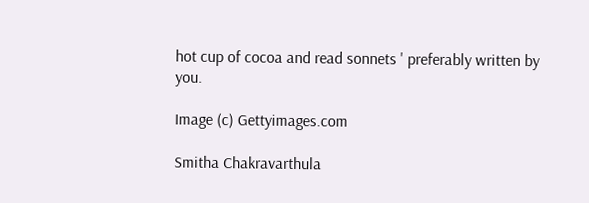hot cup of cocoa and read sonnets ' preferably written by you.

Image (c) Gettyimages.com

Smitha Chakravarthula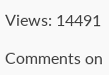Views: 14491

Comments on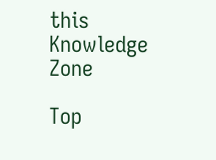this Knowledge Zone

Top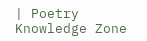| Poetry Knowledge Zone